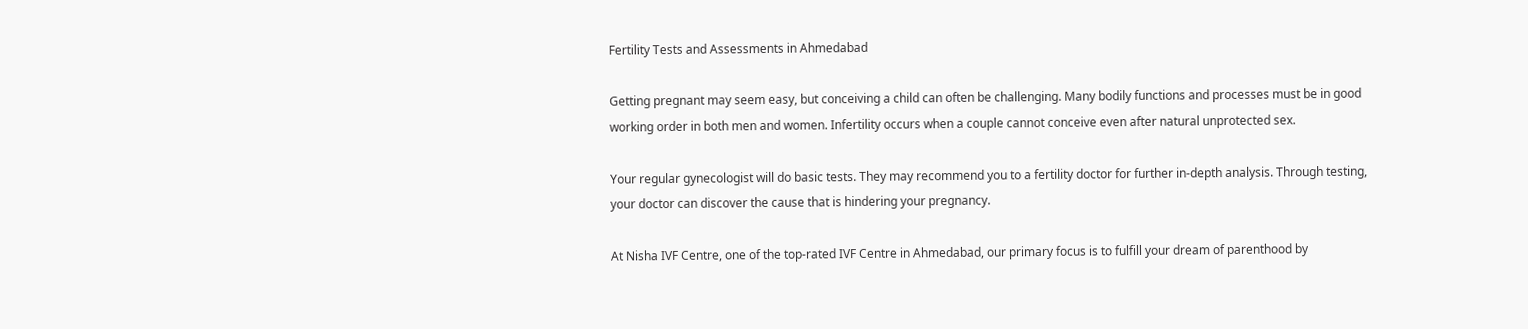Fertility Tests and Assessments in Ahmedabad

Getting pregnant may seem easy, but conceiving a child can often be challenging. Many bodily functions and processes must be in good working order in both men and women. Infertility occurs when a couple cannot conceive even after natural unprotected sex.

Your regular gynecologist will do basic tests. They may recommend you to a fertility doctor for further in-depth analysis. Through testing, your doctor can discover the cause that is hindering your pregnancy.

At Nisha IVF Centre, one of the top-rated IVF Centre in Ahmedabad, our primary focus is to fulfill your dream of parenthood by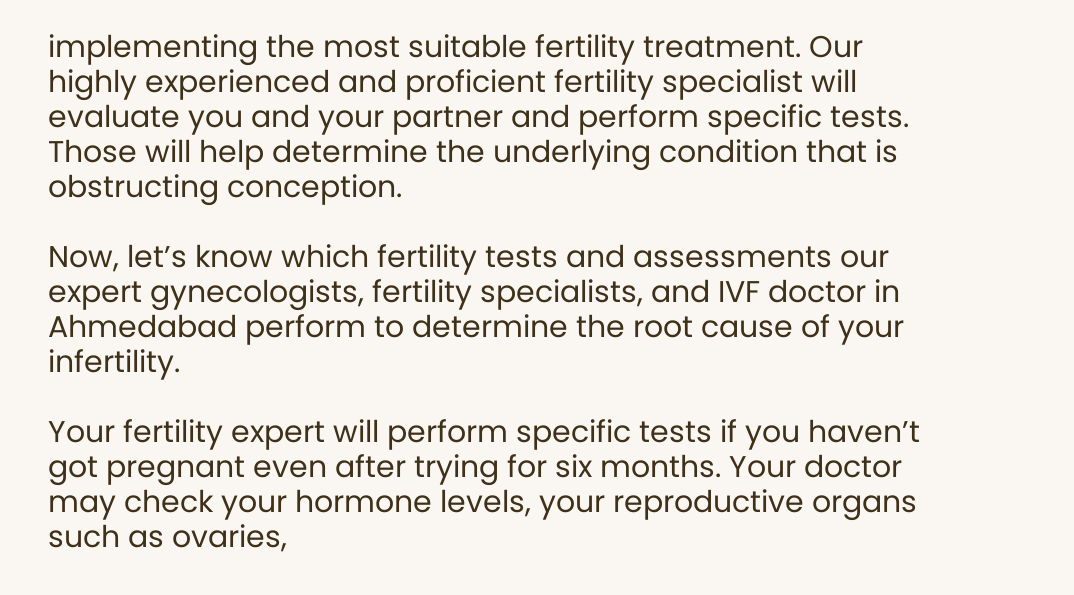implementing the most suitable fertility treatment. Our highly experienced and proficient fertility specialist will evaluate you and your partner and perform specific tests. Those will help determine the underlying condition that is obstructing conception.

Now, let’s know which fertility tests and assessments our expert gynecologists, fertility specialists, and IVF doctor in Ahmedabad perform to determine the root cause of your infertility.

Your fertility expert will perform specific tests if you haven’t got pregnant even after trying for six months. Your doctor may check your hormone levels, your reproductive organs such as ovaries,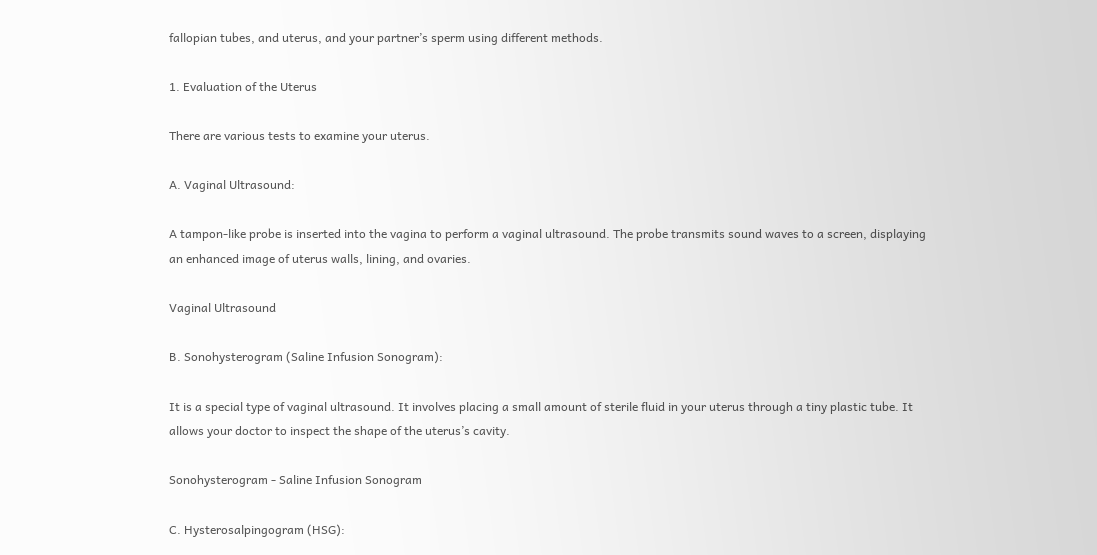fallopian tubes, and uterus, and your partner’s sperm using different methods.

1. Evaluation of the Uterus

There are various tests to examine your uterus.

A. Vaginal Ultrasound:

A tampon-like probe is inserted into the vagina to perform a vaginal ultrasound. The probe transmits sound waves to a screen, displaying an enhanced image of uterus walls, lining, and ovaries.

Vaginal Ultrasound

B. Sonohysterogram (Saline Infusion Sonogram):

It is a special type of vaginal ultrasound. It involves placing a small amount of sterile fluid in your uterus through a tiny plastic tube. It allows your doctor to inspect the shape of the uterus’s cavity.

Sonohysterogram - Saline Infusion Sonogram

C. Hysterosalpingogram (HSG):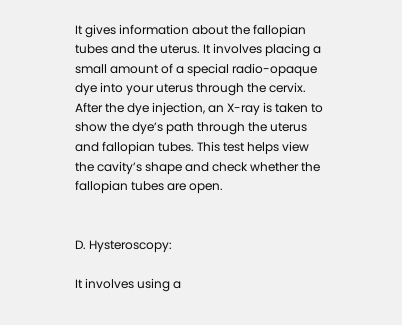It gives information about the fallopian tubes and the uterus. It involves placing a small amount of a special radio-opaque dye into your uterus through the cervix. After the dye injection, an X-ray is taken to show the dye’s path through the uterus and fallopian tubes. This test helps view the cavity’s shape and check whether the fallopian tubes are open.


D. Hysteroscopy:

It involves using a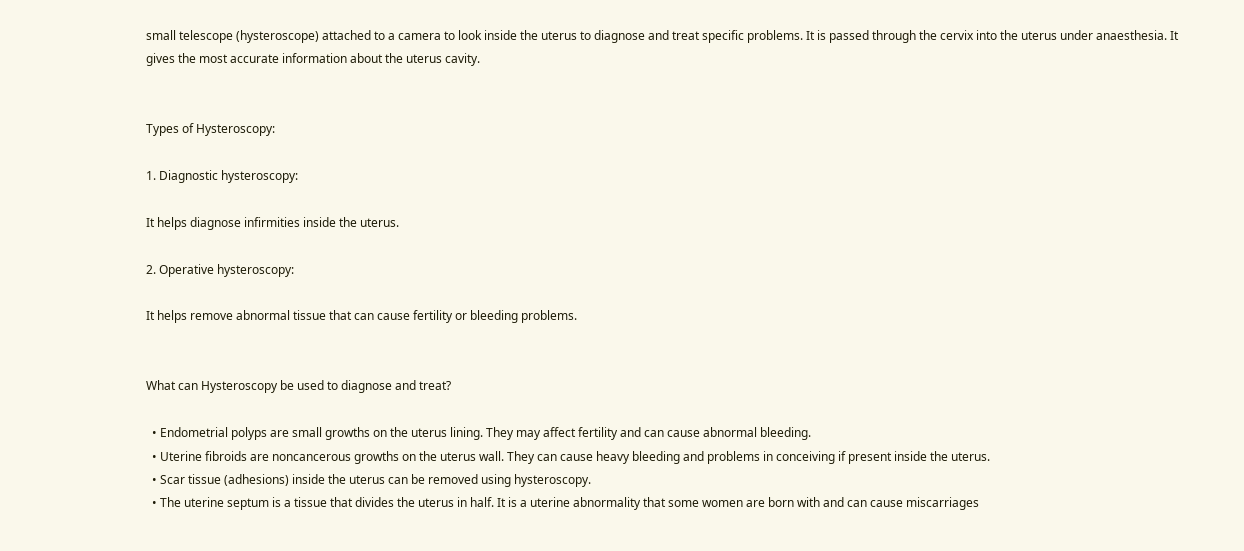small telescope (hysteroscope) attached to a camera to look inside the uterus to diagnose and treat specific problems. It is passed through the cervix into the uterus under anaesthesia. It gives the most accurate information about the uterus cavity.


Types of Hysteroscopy:

1. Diagnostic hysteroscopy:

It helps diagnose infirmities inside the uterus.

2. Operative hysteroscopy:

It helps remove abnormal tissue that can cause fertility or bleeding problems.


What can Hysteroscopy be used to diagnose and treat?

  • Endometrial polyps are small growths on the uterus lining. They may affect fertility and can cause abnormal bleeding.
  • Uterine fibroids are noncancerous growths on the uterus wall. They can cause heavy bleeding and problems in conceiving if present inside the uterus.
  • Scar tissue (adhesions) inside the uterus can be removed using hysteroscopy.
  • The uterine septum is a tissue that divides the uterus in half. It is a uterine abnormality that some women are born with and can cause miscarriages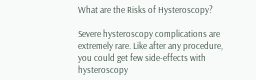What are the Risks of Hysteroscopy?

Severe hysteroscopy complications are extremely rare. Like after any procedure, you could get few side-effects with hysteroscopy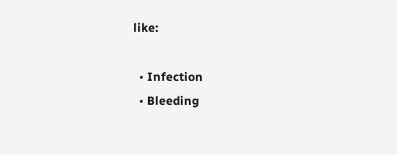like:

  • Infection
  • Bleeding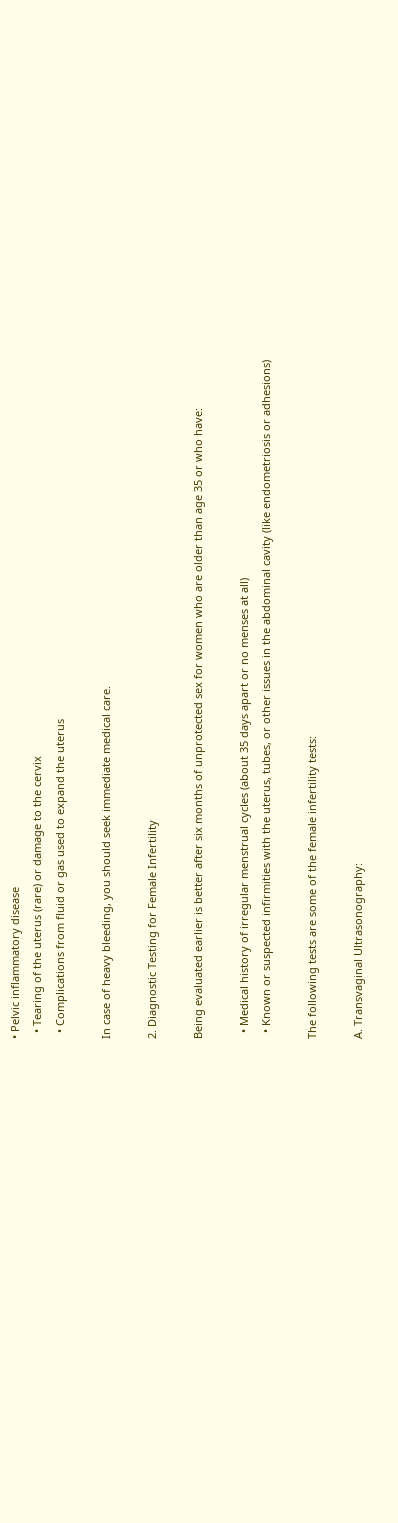• Pelvic inflammatory disease
  • Tearing of the uterus (rare) or damage to the cervix
  • Complications from fluid or gas used to expand the uterus

In case of heavy bleeding, you should seek immediate medical care.

2. Diagnostic Testing for Female Infertility

Being evaluated earlier is better after six months of unprotected sex for women who are older than age 35 or who have:

  • Medical history of irregular menstrual cycles (about 35 days apart or no menses at all)
  • Known or suspected infirmities with the uterus, tubes, or other issues in the abdominal cavity (like endometriosis or adhesions)

The following tests are some of the female infertility tests:

A. Transvaginal Ultrasonography: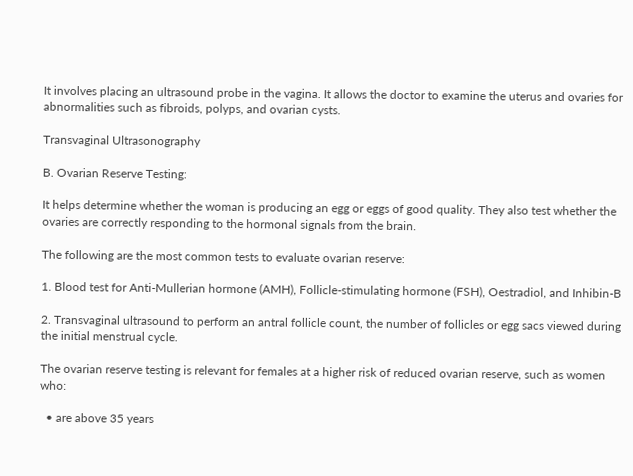It involves placing an ultrasound probe in the vagina. It allows the doctor to examine the uterus and ovaries for abnormalities such as fibroids, polyps, and ovarian cysts.

Transvaginal Ultrasonography

B. Ovarian Reserve Testing:

It helps determine whether the woman is producing an egg or eggs of good quality. They also test whether the ovaries are correctly responding to the hormonal signals from the brain.

The following are the most common tests to evaluate ovarian reserve:

1. Blood test for Anti-Mullerian hormone (AMH), Follicle-stimulating hormone (FSH), Oestradiol, and Inhibin-B

2. Transvaginal ultrasound to perform an antral follicle count, the number of follicles or egg sacs viewed during the initial menstrual cycle.

The ovarian reserve testing is relevant for females at a higher risk of reduced ovarian reserve, such as women who:

  • are above 35 years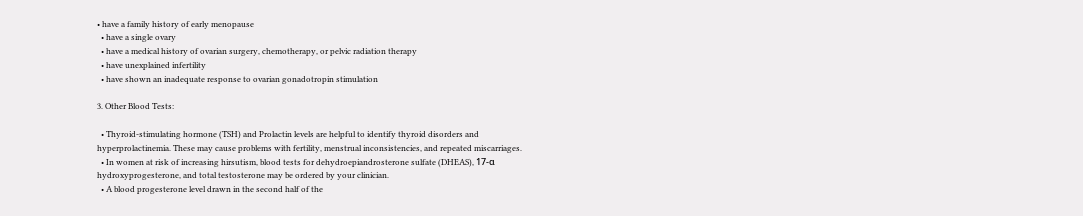• have a family history of early menopause
  • have a single ovary
  • have a medical history of ovarian surgery, chemotherapy, or pelvic radiation therapy
  • have unexplained infertility
  • have shown an inadequate response to ovarian gonadotropin stimulation

3. Other Blood Tests:

  • Thyroid-stimulating hormone (TSH) and Prolactin levels are helpful to identify thyroid disorders and hyperprolactinemia. These may cause problems with fertility, menstrual inconsistencies, and repeated miscarriages.
  • In women at risk of increasing hirsutism, blood tests for dehydroepiandrosterone sulfate (DHEAS), 17-α hydroxyprogesterone, and total testosterone may be ordered by your clinician.
  • A blood progesterone level drawn in the second half of the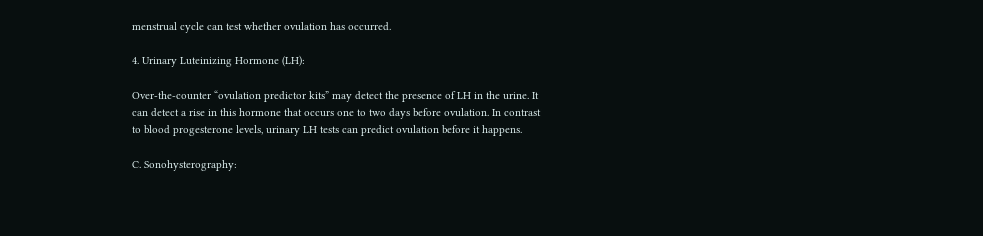menstrual cycle can test whether ovulation has occurred.

4. Urinary Luteinizing Hormone (LH):

Over-the-counter “ovulation predictor kits” may detect the presence of LH in the urine. It can detect a rise in this hormone that occurs one to two days before ovulation. In contrast to blood progesterone levels, urinary LH tests can predict ovulation before it happens.

C. Sonohysterography: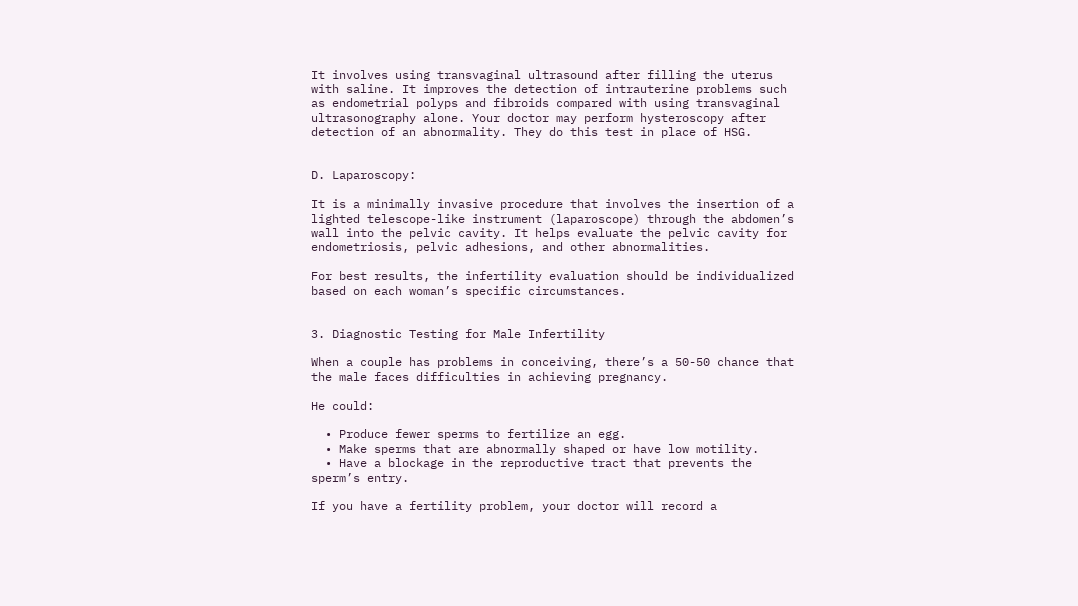It involves using transvaginal ultrasound after filling the uterus with saline. It improves the detection of intrauterine problems such as endometrial polyps and fibroids compared with using transvaginal ultrasonography alone. Your doctor may perform hysteroscopy after detection of an abnormality. They do this test in place of HSG.


D. Laparoscopy:

It is a minimally invasive procedure that involves the insertion of a lighted telescope-like instrument (laparoscope) through the abdomen’s wall into the pelvic cavity. It helps evaluate the pelvic cavity for endometriosis, pelvic adhesions, and other abnormalities.

For best results, the infertility evaluation should be individualized based on each woman’s specific circumstances.


3. Diagnostic Testing for Male Infertility

When a couple has problems in conceiving, there’s a 50-50 chance that the male faces difficulties in achieving pregnancy.

He could:

  • Produce fewer sperms to fertilize an egg.
  • Make sperms that are abnormally shaped or have low motility.
  • Have a blockage in the reproductive tract that prevents the sperm’s entry.

If you have a fertility problem, your doctor will record a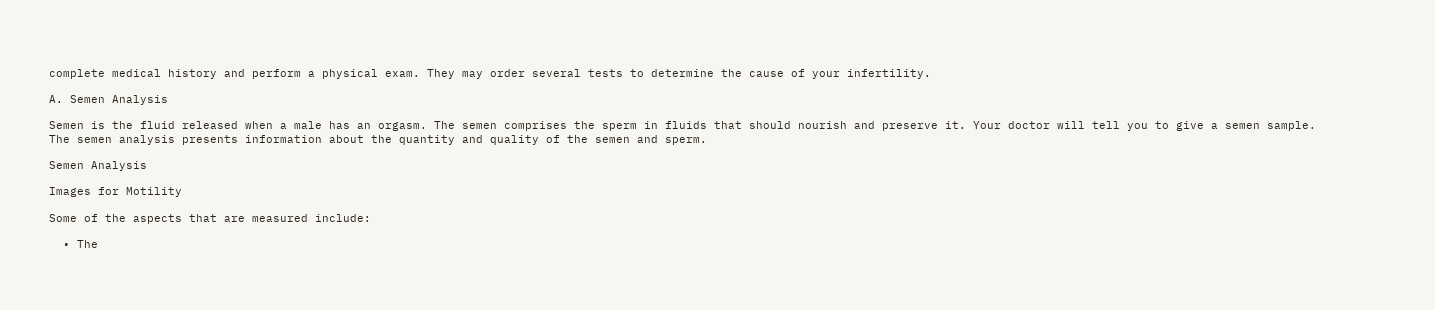complete medical history and perform a physical exam. They may order several tests to determine the cause of your infertility.

A. Semen Analysis

Semen is the fluid released when a male has an orgasm. The semen comprises the sperm in fluids that should nourish and preserve it. Your doctor will tell you to give a semen sample. The semen analysis presents information about the quantity and quality of the semen and sperm.

Semen Analysis

Images for Motility

Some of the aspects that are measured include:

  • The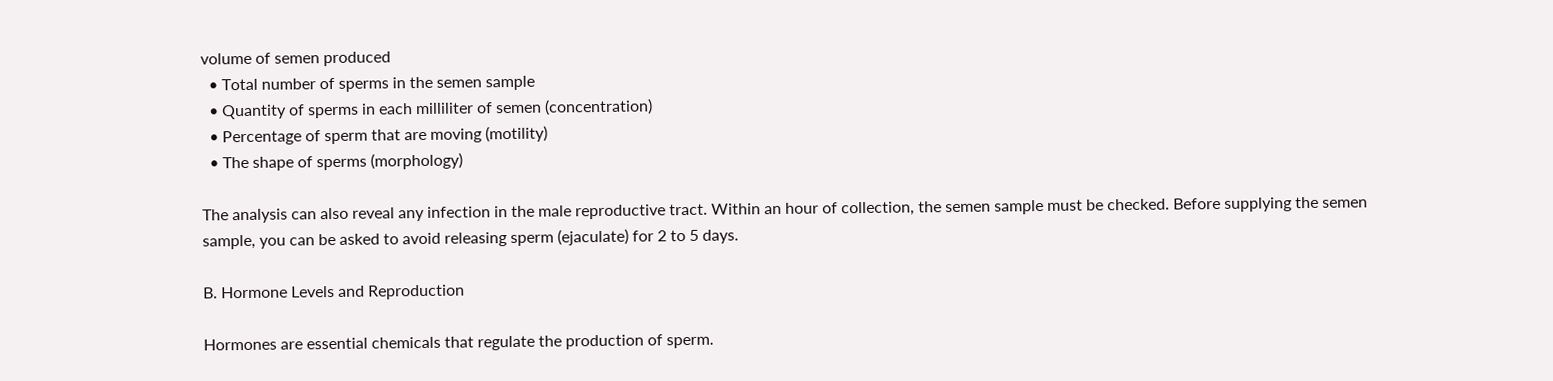volume of semen produced
  • Total number of sperms in the semen sample
  • Quantity of sperms in each milliliter of semen (concentration)
  • Percentage of sperm that are moving (motility)
  • The shape of sperms (morphology)

The analysis can also reveal any infection in the male reproductive tract. Within an hour of collection, the semen sample must be checked. Before supplying the semen sample, you can be asked to avoid releasing sperm (ejaculate) for 2 to 5 days.

B. Hormone Levels and Reproduction

Hormones are essential chemicals that regulate the production of sperm.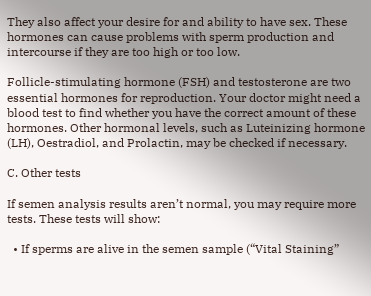They also affect your desire for and ability to have sex. These hormones can cause problems with sperm production and intercourse if they are too high or too low.

Follicle-stimulating hormone (FSH) and testosterone are two essential hormones for reproduction. Your doctor might need a blood test to find whether you have the correct amount of these hormones. Other hormonal levels, such as Luteinizing hormone (LH), Oestradiol, and Prolactin, may be checked if necessary.

C. Other tests

If semen analysis results aren’t normal, you may require more tests. These tests will show:

  • If sperms are alive in the semen sample (“Vital Staining”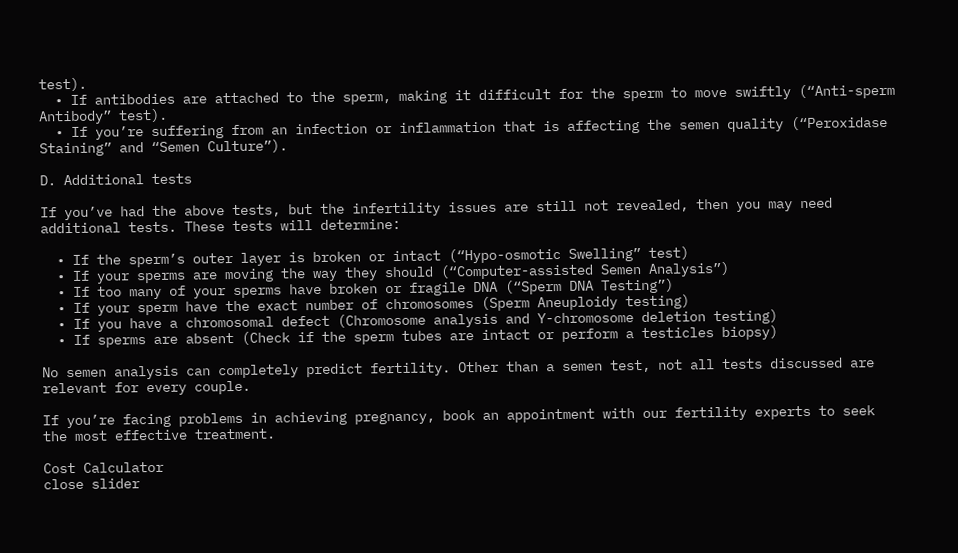test).
  • If antibodies are attached to the sperm, making it difficult for the sperm to move swiftly (“Anti-sperm Antibody” test).
  • If you’re suffering from an infection or inflammation that is affecting the semen quality (“Peroxidase Staining” and “Semen Culture”).

D. Additional tests

If you’ve had the above tests, but the infertility issues are still not revealed, then you may need additional tests. These tests will determine:

  • If the sperm’s outer layer is broken or intact (“Hypo-osmotic Swelling” test)
  • If your sperms are moving the way they should (“Computer-assisted Semen Analysis”)
  • If too many of your sperms have broken or fragile DNA (“Sperm DNA Testing”)
  • If your sperm have the exact number of chromosomes (Sperm Aneuploidy testing)
  • If you have a chromosomal defect (Chromosome analysis and Y-chromosome deletion testing)
  • If sperms are absent (Check if the sperm tubes are intact or perform a testicles biopsy)

No semen analysis can completely predict fertility. Other than a semen test, not all tests discussed are relevant for every couple.

If you’re facing problems in achieving pregnancy, book an appointment with our fertility experts to seek the most effective treatment.

Cost Calculator
close slider